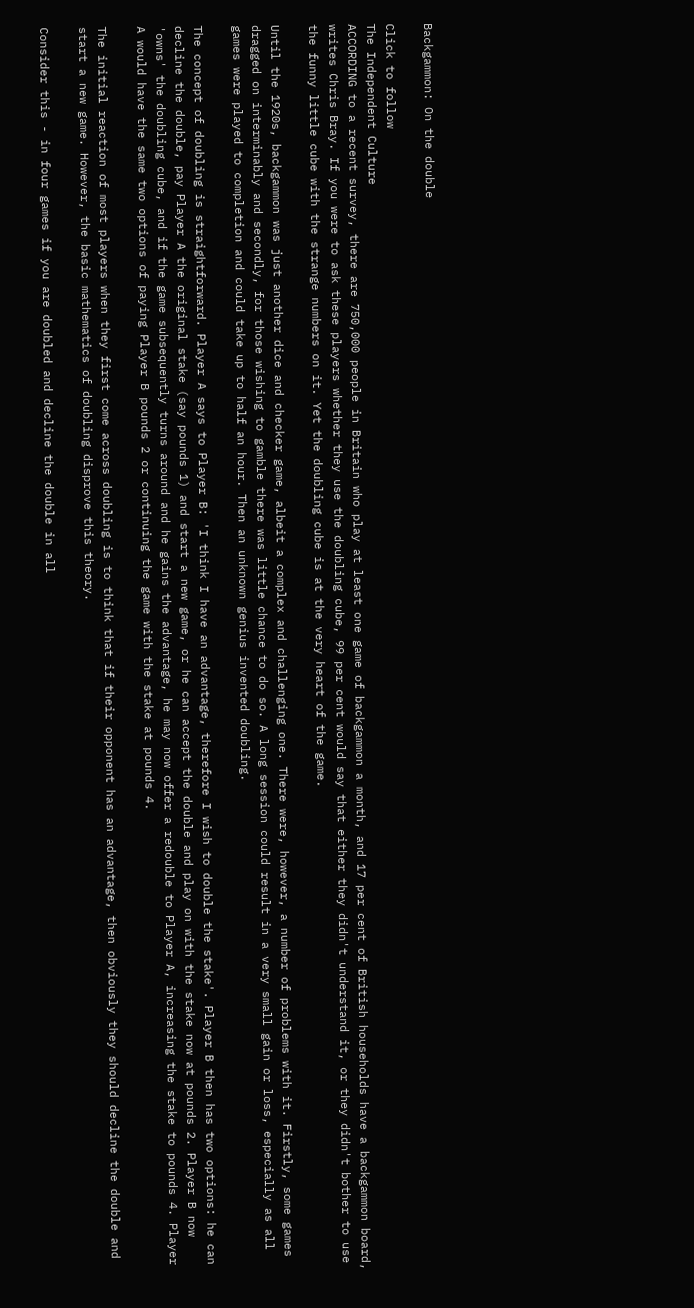Backgammon: On the double

Click to follow
The Independent Culture
ACCORDING to a recent survey, there are 750,000 people in Britain who play at least one game of backgammon a month, and 17 per cent of British households have a backgammon board, writes Chris Bray. If you were to ask these players whether they use the doubling cube, 99 per cent would say that either they didn't understand it, or they didn't bother to use the funny little cube with the strange numbers on it. Yet the doubling cube is at the very heart of the game.

Until the 1920s, backgammon was just another dice and checker game, albeit a complex and challenging one. There were, however, a number of problems with it. Firstly, some games dragged on interminably and secondly, for those wishing to gamble there was little chance to do so. A long session could result in a very small gain or loss, especially as all games were played to completion and could take up to half an hour. Then an unknown genius invented doubling.

The concept of doubling is straightforward. Player A says to Player B: 'I think I have an advantage, therefore I wish to double the stake'. Player B then has two options: he can decline the double, pay Player A the original stake (say pounds 1) and start a new game, or he can accept the double and play on with the stake now at pounds 2. Player B now 'owns' the doubling cube, and if the game subsequently turns around and he gains the advantage, he may now offer a redouble to Player A, increasing the stake to pounds 4. Player A would have the same two options of paying Player B pounds 2 or continuing the game with the stake at pounds 4.

The initial reaction of most players when they first come across doubling is to think that if their opponent has an advantage, then obviously they should decline the double and start a new game. However, the basic mathematics of doubling disprove this theory.

Consider this - in four games if you are doubled and decline the double in all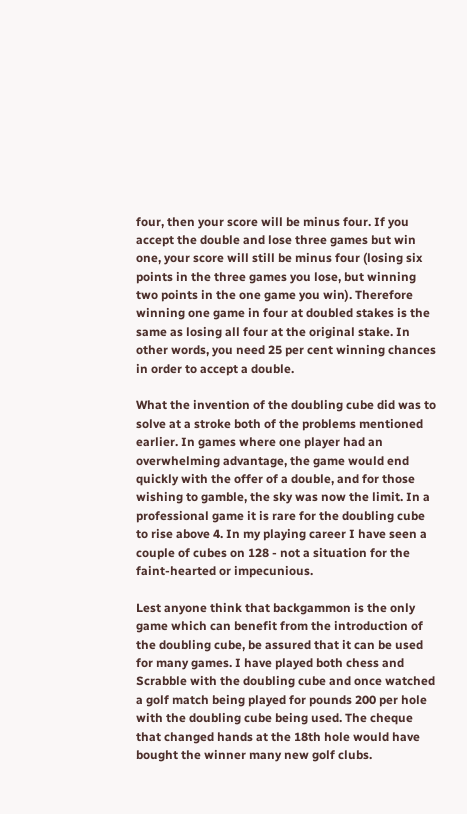four, then your score will be minus four. If you accept the double and lose three games but win one, your score will still be minus four (losing six points in the three games you lose, but winning two points in the one game you win). Therefore winning one game in four at doubled stakes is the same as losing all four at the original stake. In other words, you need 25 per cent winning chances in order to accept a double.

What the invention of the doubling cube did was to solve at a stroke both of the problems mentioned earlier. In games where one player had an overwhelming advantage, the game would end quickly with the offer of a double, and for those wishing to gamble, the sky was now the limit. In a professional game it is rare for the doubling cube to rise above 4. In my playing career I have seen a couple of cubes on 128 - not a situation for the faint-hearted or impecunious.

Lest anyone think that backgammon is the only game which can benefit from the introduction of the doubling cube, be assured that it can be used for many games. I have played both chess and Scrabble with the doubling cube and once watched a golf match being played for pounds 200 per hole with the doubling cube being used. The cheque that changed hands at the 18th hole would have bought the winner many new golf clubs.